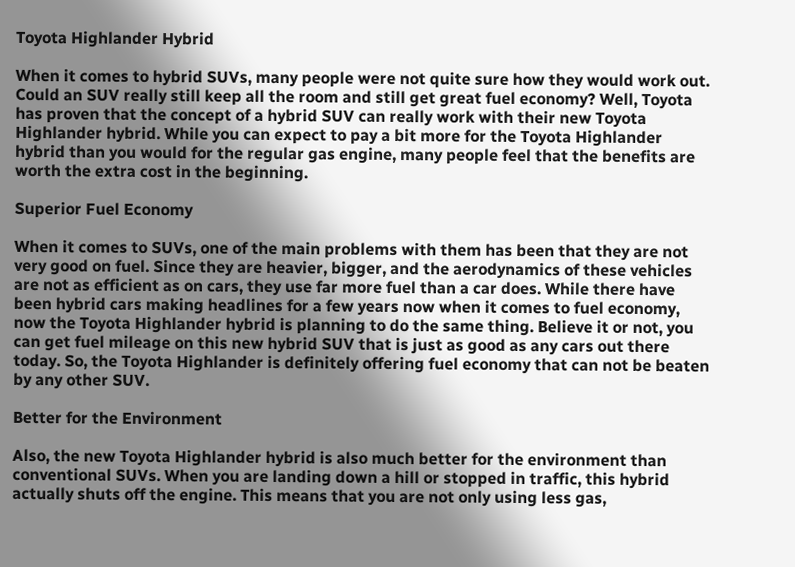Toyota Highlander Hybrid

When it comes to hybrid SUVs, many people were not quite sure how they would work out. Could an SUV really still keep all the room and still get great fuel economy? Well, Toyota has proven that the concept of a hybrid SUV can really work with their new Toyota Highlander hybrid. While you can expect to pay a bit more for the Toyota Highlander hybrid than you would for the regular gas engine, many people feel that the benefits are worth the extra cost in the beginning.

Superior Fuel Economy

When it comes to SUVs, one of the main problems with them has been that they are not very good on fuel. Since they are heavier, bigger, and the aerodynamics of these vehicles are not as efficient as on cars, they use far more fuel than a car does. While there have been hybrid cars making headlines for a few years now when it comes to fuel economy, now the Toyota Highlander hybrid is planning to do the same thing. Believe it or not, you can get fuel mileage on this new hybrid SUV that is just as good as any cars out there today. So, the Toyota Highlander is definitely offering fuel economy that can not be beaten by any other SUV.

Better for the Environment

Also, the new Toyota Highlander hybrid is also much better for the environment than conventional SUVs. When you are landing down a hill or stopped in traffic, this hybrid actually shuts off the engine. This means that you are not only using less gas,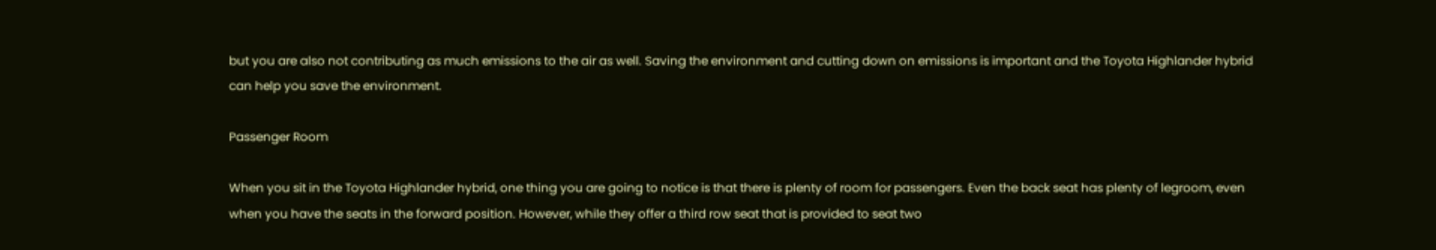but you are also not contributing as much emissions to the air as well. Saving the environment and cutting down on emissions is important and the Toyota Highlander hybrid can help you save the environment.

Passenger Room

When you sit in the Toyota Highlander hybrid, one thing you are going to notice is that there is plenty of room for passengers. Even the back seat has plenty of legroom, even when you have the seats in the forward position. However, while they offer a third row seat that is provided to seat two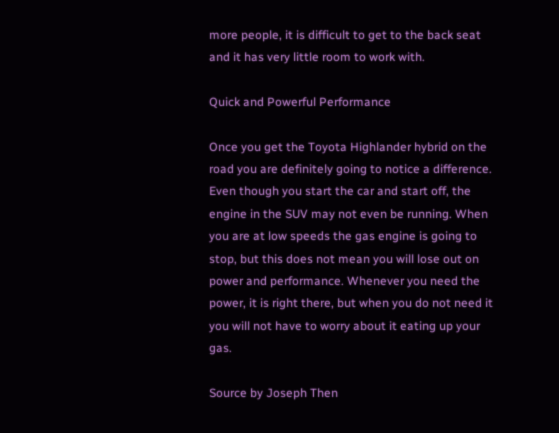more people, it is difficult to get to the back seat and it has very little room to work with.

Quick and Powerful Performance

Once you get the Toyota Highlander hybrid on the road you are definitely going to notice a difference. Even though you start the car and start off, the engine in the SUV may not even be running. When you are at low speeds the gas engine is going to stop, but this does not mean you will lose out on power and performance. Whenever you need the power, it is right there, but when you do not need it you will not have to worry about it eating up your gas.

Source by Joseph Then